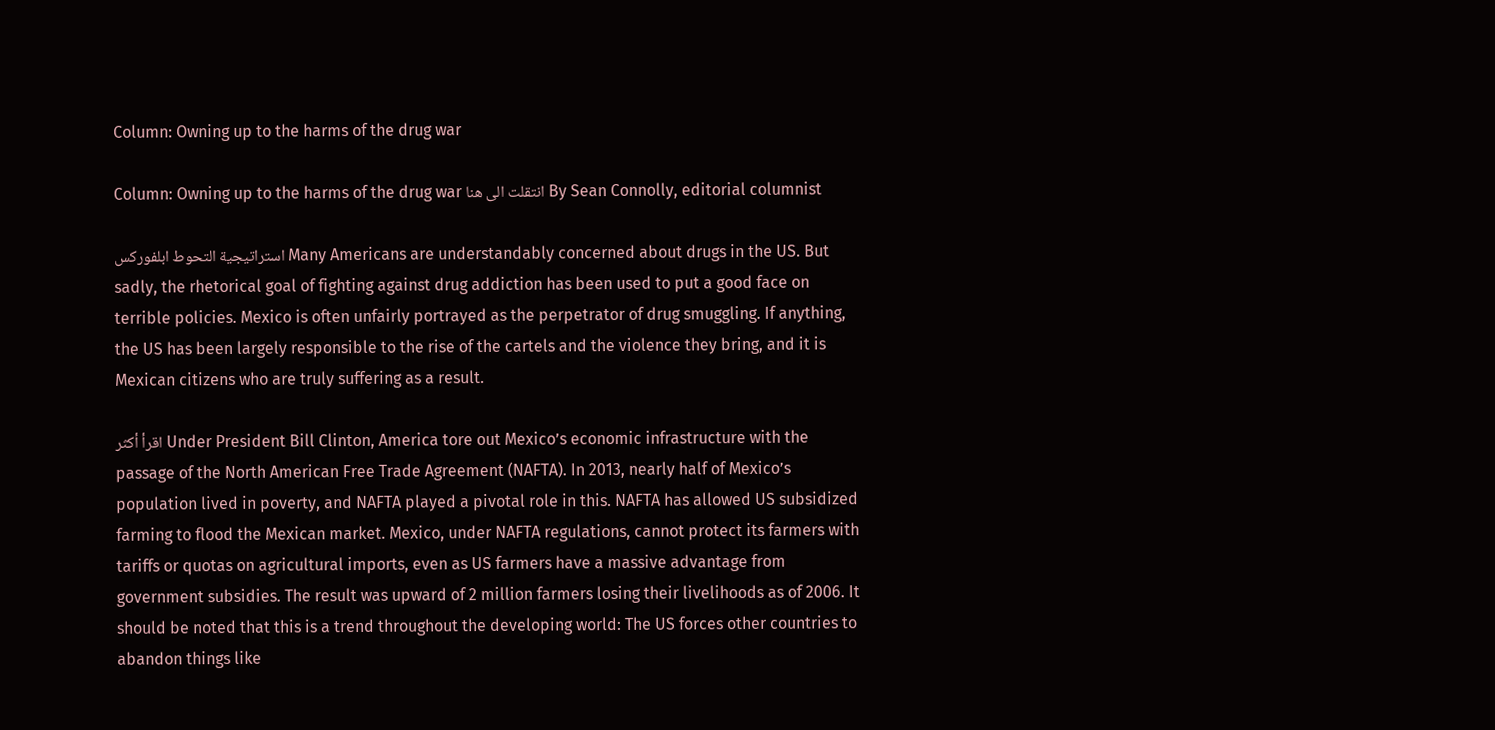Column: Owning up to the harms of the drug war

Column: Owning up to the harms of the drug war انتقلت الى هنا By Sean Connolly, editorial columnist

استراتيجية التحوط ابلفوركس Many Americans are understandably concerned about drugs in the US. But sadly, the rhetorical goal of fighting against drug addiction has been used to put a good face on terrible policies. Mexico is often unfairly portrayed as the perpetrator of drug smuggling. If anything, the US has been largely responsible to the rise of the cartels and the violence they bring, and it is Mexican citizens who are truly suffering as a result.

اقرأ أكثر Under President Bill Clinton, America tore out Mexico’s economic infrastructure with the passage of the North American Free Trade Agreement (NAFTA). In 2013, nearly half of Mexico’s population lived in poverty, and NAFTA played a pivotal role in this. NAFTA has allowed US subsidized farming to flood the Mexican market. Mexico, under NAFTA regulations, cannot protect its farmers with tariffs or quotas on agricultural imports, even as US farmers have a massive advantage from government subsidies. The result was upward of 2 million farmers losing their livelihoods as of 2006. It should be noted that this is a trend throughout the developing world: The US forces other countries to abandon things like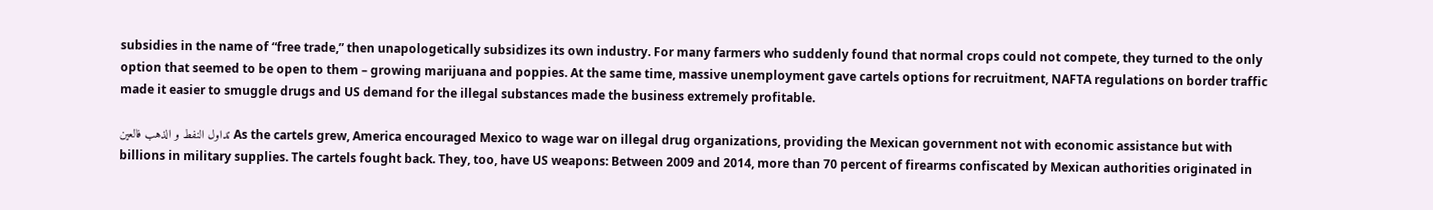subsidies in the name of “free trade,” then unapologetically subsidizes its own industry. For many farmers who suddenly found that normal crops could not compete, they turned to the only option that seemed to be open to them – growing marijuana and poppies. At the same time, massive unemployment gave cartels options for recruitment, NAFTA regulations on border traffic made it easier to smuggle drugs and US demand for the illegal substances made the business extremely profitable.

تداول النفط و الذهب فالعين As the cartels grew, America encouraged Mexico to wage war on illegal drug organizations, providing the Mexican government not with economic assistance but with billions in military supplies. The cartels fought back. They, too, have US weapons: Between 2009 and 2014, more than 70 percent of firearms confiscated by Mexican authorities originated in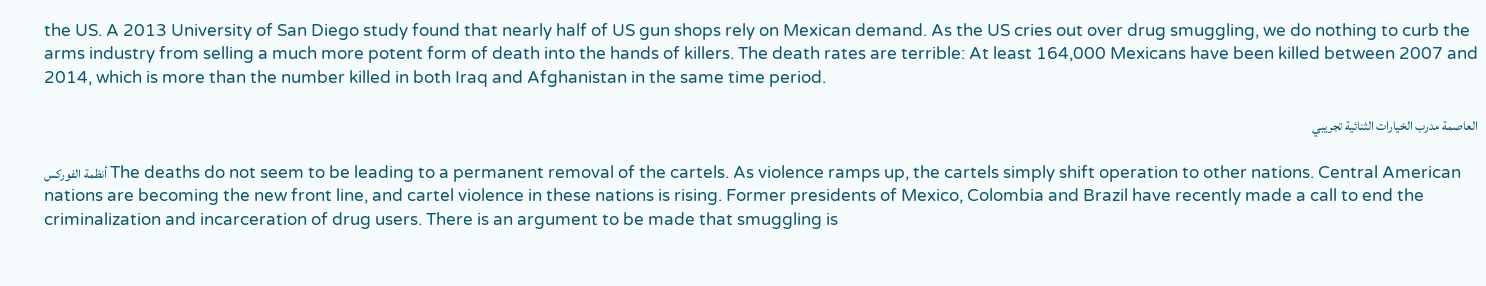the US. A 2013 University of San Diego study found that nearly half of US gun shops rely on Mexican demand. As the US cries out over drug smuggling, we do nothing to curb the arms industry from selling a much more potent form of death into the hands of killers. The death rates are terrible: At least 164,000 Mexicans have been killed between 2007 and 2014, which is more than the number killed in both Iraq and Afghanistan in the same time period.

العاصمة مدرب الخيارات الثنائية تجريبي

أنظمة الفوركس The deaths do not seem to be leading to a permanent removal of the cartels. As violence ramps up, the cartels simply shift operation to other nations. Central American nations are becoming the new front line, and cartel violence in these nations is rising. Former presidents of Mexico, Colombia and Brazil have recently made a call to end the criminalization and incarceration of drug users. There is an argument to be made that smuggling is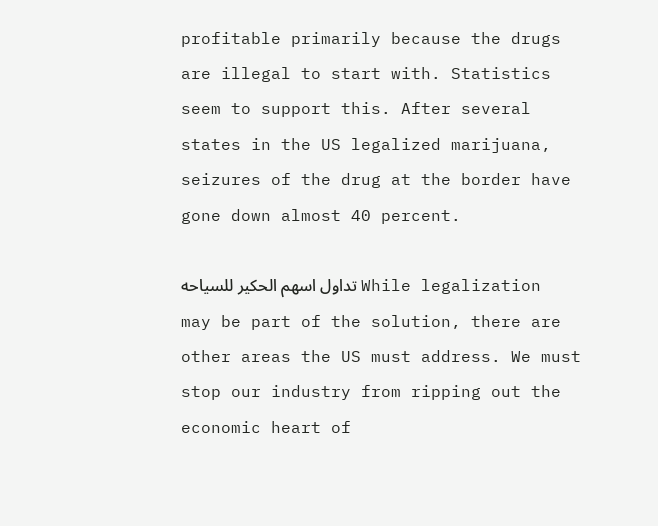profitable primarily because the drugs are illegal to start with. Statistics seem to support this. After several states in the US legalized marijuana, seizures of the drug at the border have gone down almost 40 percent.

تداول اسهم الحكير للسياحه While legalization may be part of the solution, there are other areas the US must address. We must stop our industry from ripping out the economic heart of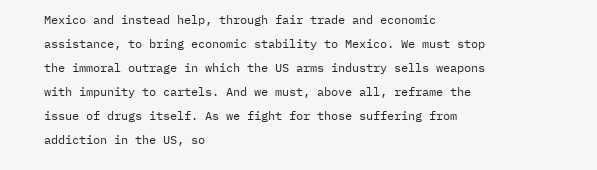Mexico and instead help, through fair trade and economic assistance, to bring economic stability to Mexico. We must stop the immoral outrage in which the US arms industry sells weapons with impunity to cartels. And we must, above all, reframe the issue of drugs itself. As we fight for those suffering from addiction in the US, so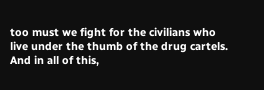too must we fight for the civilians who live under the thumb of the drug cartels. And in all of this,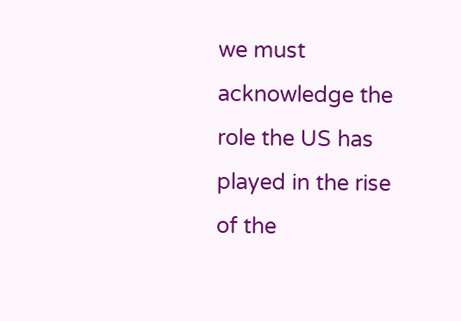we must acknowledge the role the US has played in the rise of the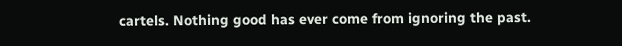cartels. Nothing good has ever come from ignoring the past.